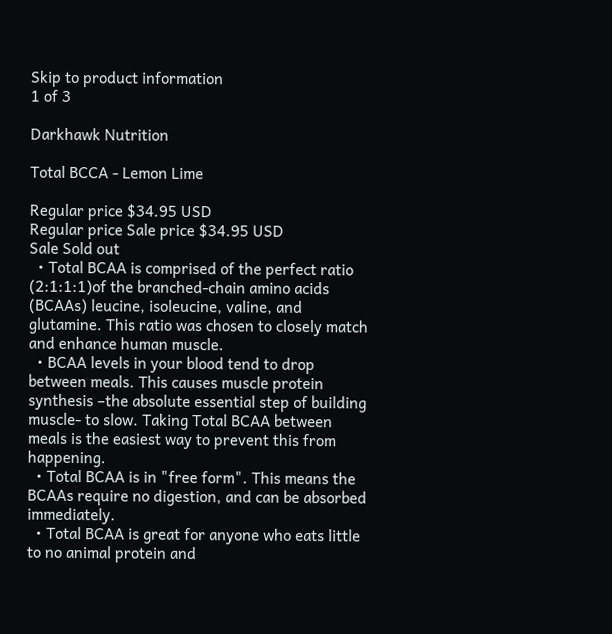Skip to product information
1 of 3

Darkhawk Nutrition

Total BCCA - Lemon Lime

Regular price $34.95 USD
Regular price Sale price $34.95 USD
Sale Sold out
  • Total BCAA is comprised of the perfect ratio (2:1:1:1)of the branched-chain amino acids (BCAAs) leucine, isoleucine, valine, and glutamine. This ratio was chosen to closely match and enhance human muscle.
  • BCAA levels in your blood tend to drop between meals. This causes muscle protein synthesis –the absolute essential step of building muscle- to slow. Taking Total BCAA between meals is the easiest way to prevent this from happening.
  • Total BCAA is in "free form". This means the BCAAs require no digestion, and can be absorbed immediately.
  • Total BCAA is great for anyone who eats little to no animal protein and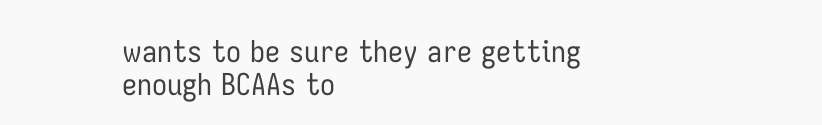wants to be sure they are getting enough BCAAs to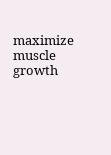maximize muscle growth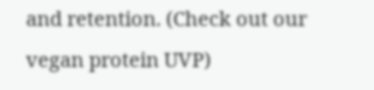and retention. (Check out our vegan protein UVP)